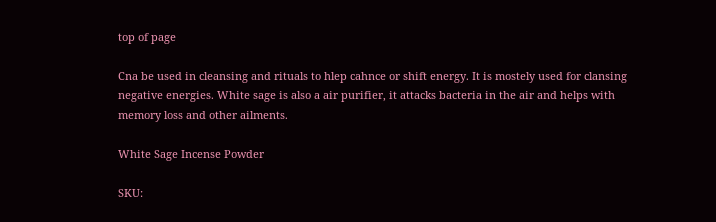top of page

Cna be used in cleansing and rituals to hlep cahnce or shift energy. It is mostely used for clansing negative energies. White sage is also a air purifier, it attacks bacteria in the air and helps with memory loss and other ailments.

White Sage Incense Powder

SKU: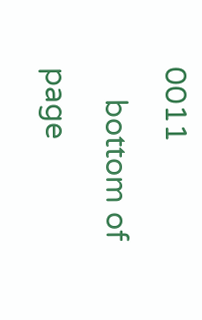0011
    bottom of page